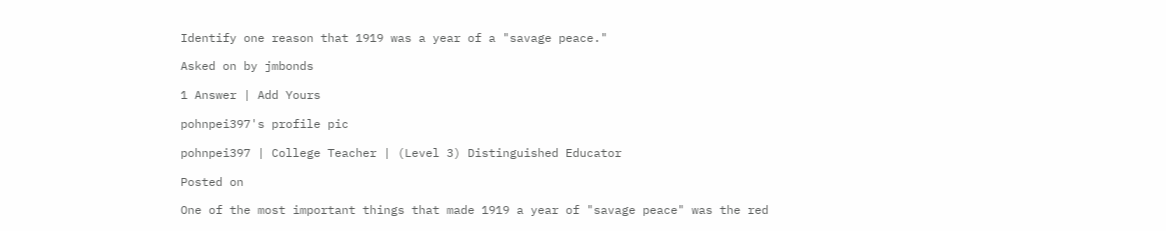Identify one reason that 1919 was a year of a "savage peace."

Asked on by jmbonds

1 Answer | Add Yours

pohnpei397's profile pic

pohnpei397 | College Teacher | (Level 3) Distinguished Educator

Posted on

One of the most important things that made 1919 a year of "savage peace" was the red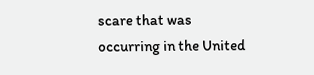scare that was occurring in the United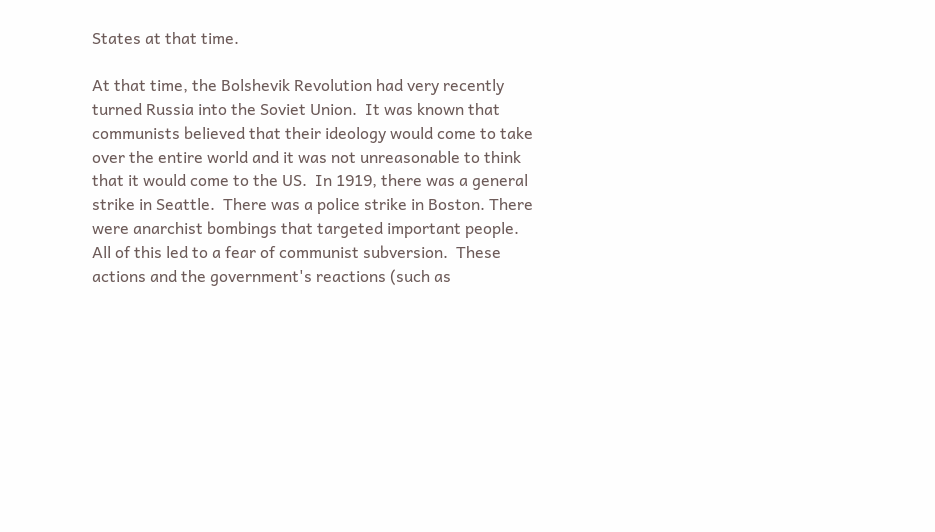States at that time.

At that time, the Bolshevik Revolution had very recently turned Russia into the Soviet Union.  It was known that communists believed that their ideology would come to take over the entire world and it was not unreasonable to think that it would come to the US.  In 1919, there was a general strike in Seattle.  There was a police strike in Boston. There were anarchist bombings that targeted important people.  All of this led to a fear of communist subversion.  These actions and the government's reactions (such as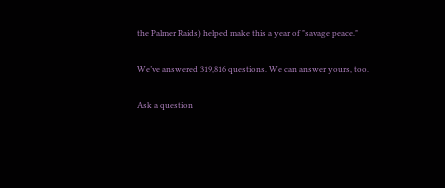the Palmer Raids) helped make this a year of "savage peace."

We’ve answered 319,816 questions. We can answer yours, too.

Ask a question